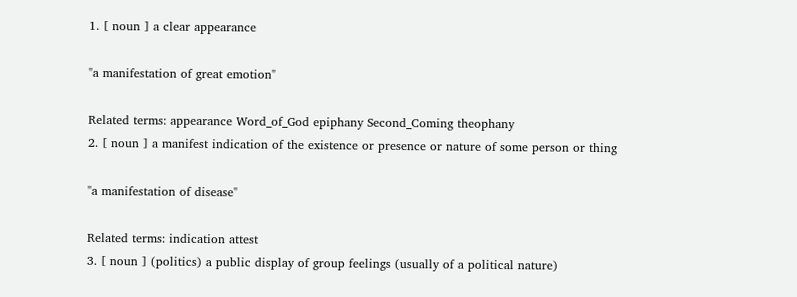1. [ noun ] a clear appearance

"a manifestation of great emotion"

Related terms: appearance Word_of_God epiphany Second_Coming theophany
2. [ noun ] a manifest indication of the existence or presence or nature of some person or thing

"a manifestation of disease"

Related terms: indication attest
3. [ noun ] (politics) a public display of group feelings (usually of a political nature)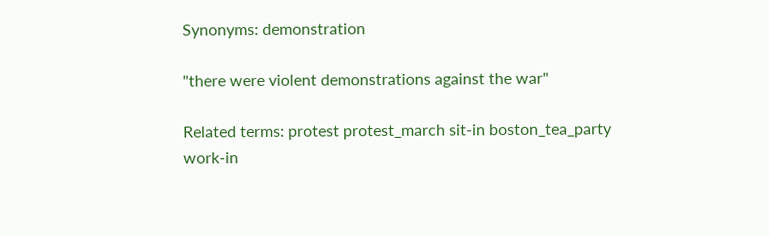Synonyms: demonstration

"there were violent demonstrations against the war"

Related terms: protest protest_march sit-in boston_tea_party work-in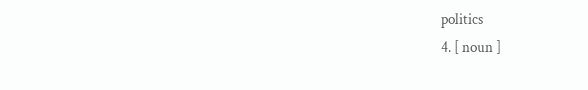politics
4. [ noun ]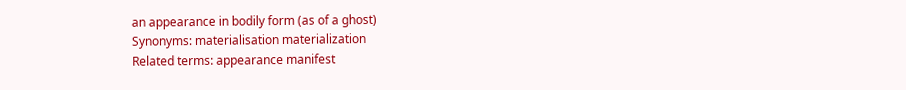an appearance in bodily form (as of a ghost)
Synonyms: materialisation materialization
Related terms: appearance manifest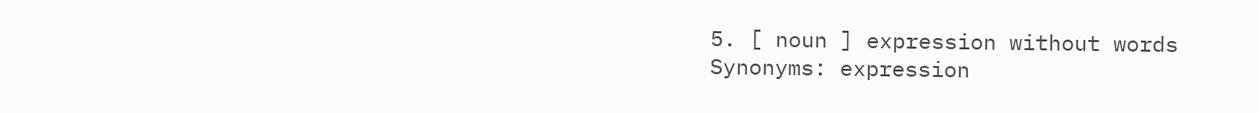5. [ noun ] expression without words
Synonyms: expression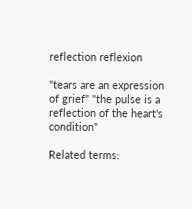reflection reflexion

"tears are an expression of grief" "the pulse is a reflection of the heart's condition"

Related terms: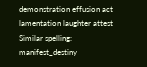demonstration effusion act lamentation laughter attest
Similar spelling:   manifest_destiny